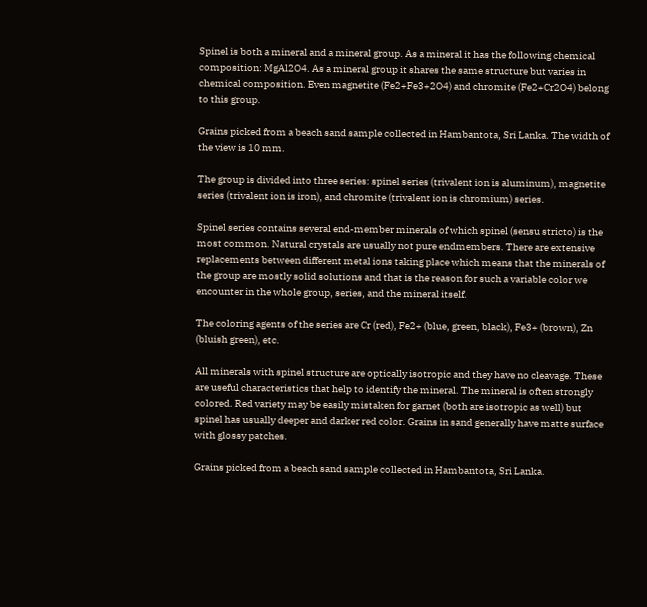Spinel is both a mineral and a mineral group. As a mineral it has the following chemical composition: MgAl2O4. As a mineral group it shares the same structure but varies in chemical composition. Even magnetite (Fe2+Fe3+2O4) and chromite (Fe2+Cr2O4) belong to this group.

Grains picked from a beach sand sample collected in Hambantota, Sri Lanka. The width of the view is 10 mm.

The group is divided into three series: spinel series (trivalent ion is aluminum), magnetite series (trivalent ion is iron), and chromite (trivalent ion is chromium) series.

Spinel series contains several end-member minerals of which spinel (sensu stricto) is the most common. Natural crystals are usually not pure endmembers. There are extensive replacements between different metal ions taking place which means that the minerals of the group are mostly solid solutions and that is the reason for such a variable color we encounter in the whole group, series, and the mineral itself.

The coloring agents of the series are Cr (red), Fe2+ (blue, green, black), Fe3+ (brown), Zn (bluish green), etc.

All minerals with spinel structure are optically isotropic and they have no cleavage. These are useful characteristics that help to identify the mineral. The mineral is often strongly colored. Red variety may be easily mistaken for garnet (both are isotropic as well) but spinel has usually deeper and darker red color. Grains in sand generally have matte surface with glossy patches.

Grains picked from a beach sand sample collected in Hambantota, Sri Lanka.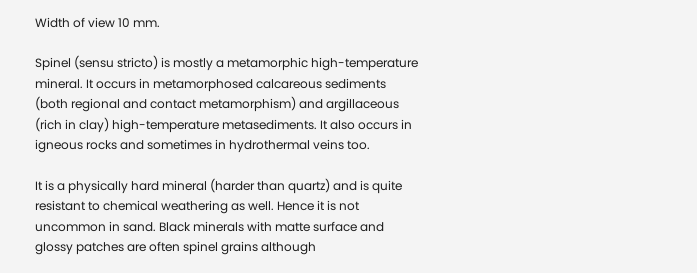Width of view 10 mm.

Spinel (sensu stricto) is mostly a metamorphic high-temperature mineral. It occurs in metamorphosed calcareous sediments (both regional and contact metamorphism) and argillaceous (rich in clay) high-temperature metasediments. It also occurs in igneous rocks and sometimes in hydrothermal veins too.

It is a physically hard mineral (harder than quartz) and is quite resistant to chemical weathering as well. Hence it is not uncommon in sand. Black minerals with matte surface and glossy patches are often spinel grains although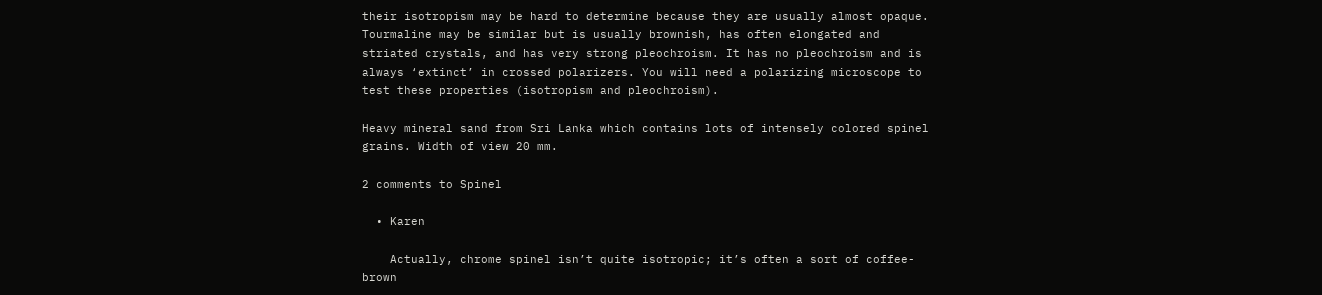their isotropism may be hard to determine because they are usually almost opaque. Tourmaline may be similar but is usually brownish, has often elongated and striated crystals, and has very strong pleochroism. It has no pleochroism and is always ‘extinct’ in crossed polarizers. You will need a polarizing microscope to test these properties (isotropism and pleochroism).

Heavy mineral sand from Sri Lanka which contains lots of intensely colored spinel grains. Width of view 20 mm.

2 comments to Spinel

  • Karen

    Actually, chrome spinel isn’t quite isotropic; it’s often a sort of coffee-brown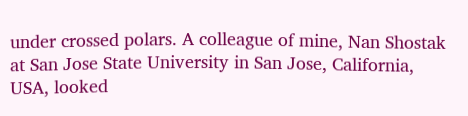under crossed polars. A colleague of mine, Nan Shostak at San Jose State University in San Jose, California, USA, looked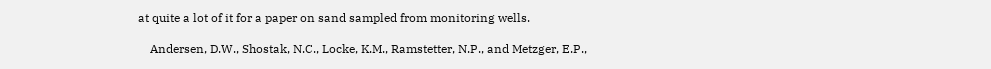at quite a lot of it for a paper on sand sampled from monitoring wells.

    Andersen, D.W., Shostak, N.C., Locke, K.M., Ramstetter, N.P., and Metzger, E.P.,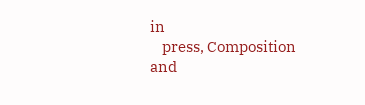in
    press, Composition and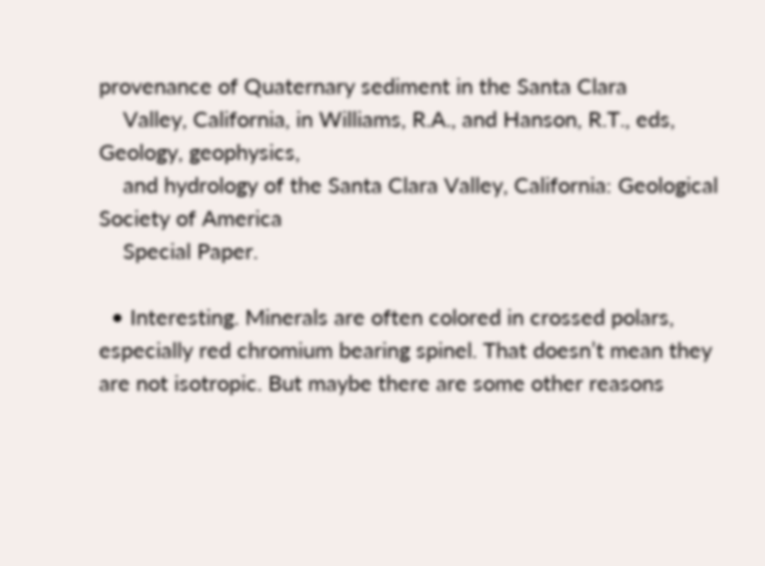provenance of Quaternary sediment in the Santa Clara
    Valley, California, in Williams, R.A., and Hanson, R.T., eds, Geology, geophysics,
    and hydrology of the Santa Clara Valley, California: Geological Society of America
    Special Paper.

  • Interesting. Minerals are often colored in crossed polars, especially red chromium bearing spinel. That doesn’t mean they are not isotropic. But maybe there are some other reasons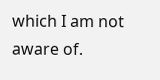which I am not aware of.